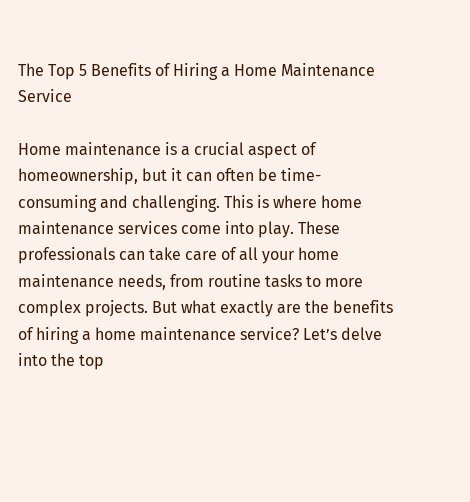The Top 5 Benefits of Hiring a Home Maintenance Service

Home maintenance is a crucial aspect of homeownership, but it can often be time-consuming and challenging. This is where home maintenance services come into play. These professionals can take care of all your home maintenance needs, from routine tasks to more complex projects. But what exactly are the benefits of hiring a home maintenance service? Let’s delve into the top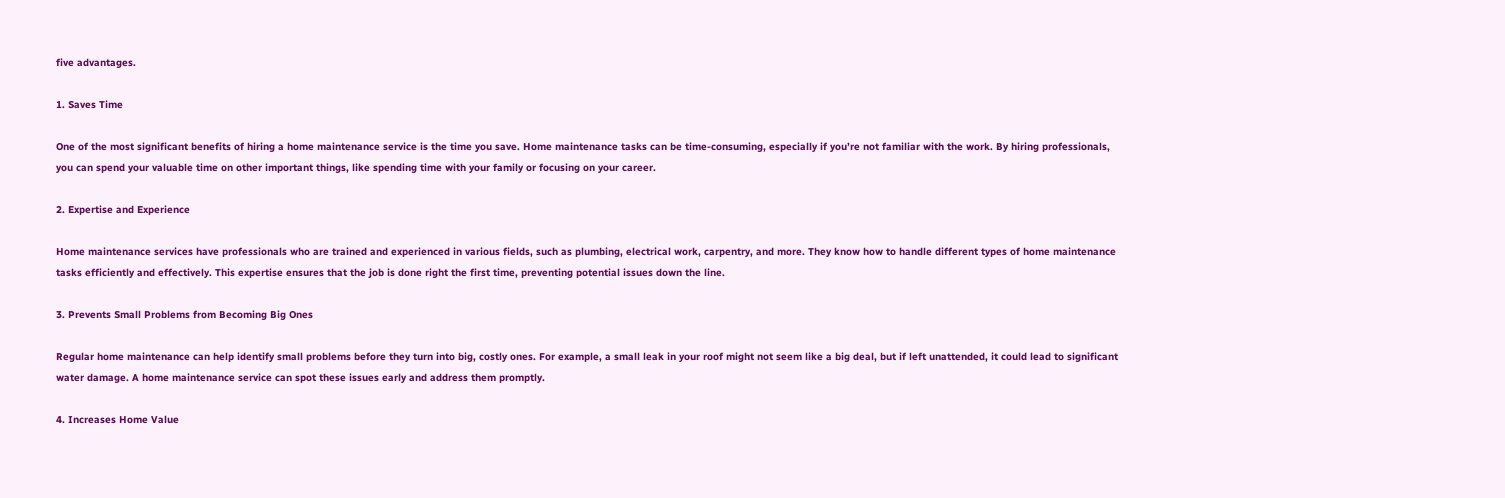five advantages.

1. Saves Time

One of the most significant benefits of hiring a home maintenance service is the time you save. Home maintenance tasks can be time-consuming, especially if you’re not familiar with the work. By hiring professionals, you can spend your valuable time on other important things, like spending time with your family or focusing on your career.

2. Expertise and Experience

Home maintenance services have professionals who are trained and experienced in various fields, such as plumbing, electrical work, carpentry, and more. They know how to handle different types of home maintenance tasks efficiently and effectively. This expertise ensures that the job is done right the first time, preventing potential issues down the line.

3. Prevents Small Problems from Becoming Big Ones

Regular home maintenance can help identify small problems before they turn into big, costly ones. For example, a small leak in your roof might not seem like a big deal, but if left unattended, it could lead to significant water damage. A home maintenance service can spot these issues early and address them promptly.

4. Increases Home Value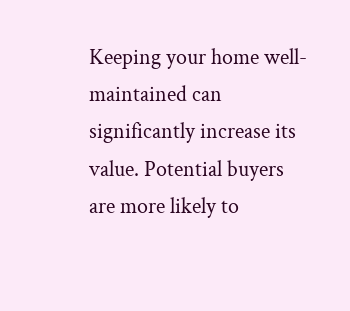Keeping your home well-maintained can significantly increase its value. Potential buyers are more likely to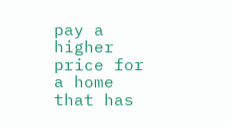pay a higher price for a home that has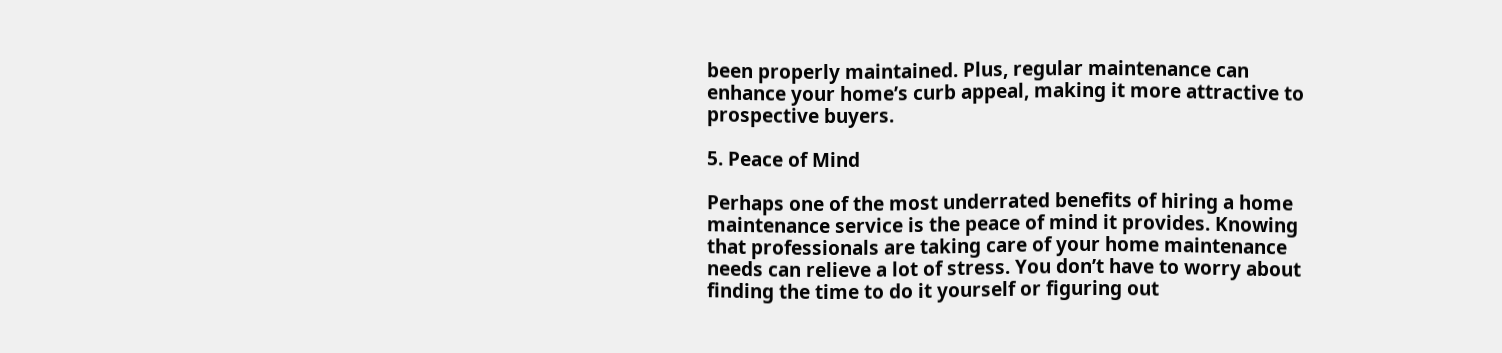been properly maintained. Plus, regular maintenance can enhance your home’s curb appeal, making it more attractive to prospective buyers.

5. Peace of Mind

Perhaps one of the most underrated benefits of hiring a home maintenance service is the peace of mind it provides. Knowing that professionals are taking care of your home maintenance needs can relieve a lot of stress. You don’t have to worry about finding the time to do it yourself or figuring out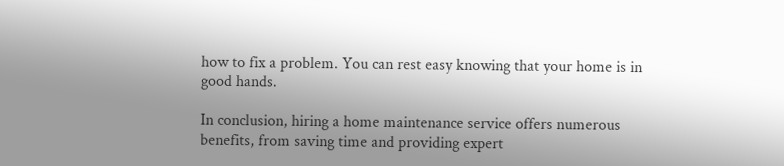how to fix a problem. You can rest easy knowing that your home is in good hands.

In conclusion, hiring a home maintenance service offers numerous benefits, from saving time and providing expert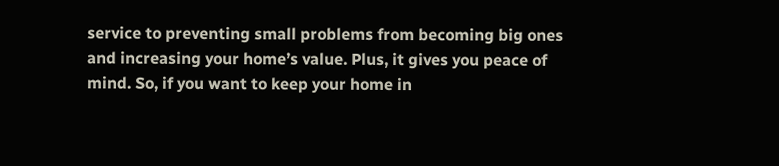service to preventing small problems from becoming big ones and increasing your home’s value. Plus, it gives you peace of mind. So, if you want to keep your home in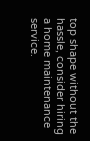top shape without the hassle, consider hiring a home maintenance service.